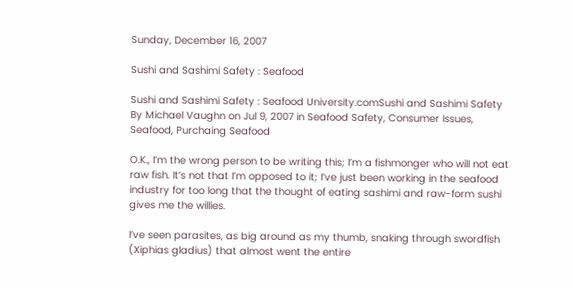Sunday, December 16, 2007

Sushi and Sashimi Safety : Seafood

Sushi and Sashimi Safety : Seafood University.comSushi and Sashimi Safety
By Michael Vaughn on Jul 9, 2007 in Seafood Safety, Consumer Issues, Seafood, Purchaing Seafood

O.K., I’m the wrong person to be writing this; I’m a fishmonger who will not eat raw fish. It’s not that I’m opposed to it; I’ve just been working in the seafood industry for too long that the thought of eating sashimi and raw-form sushi gives me the willies.

I’ve seen parasites, as big around as my thumb, snaking through swordfish (Xiphias gladius) that almost went the entire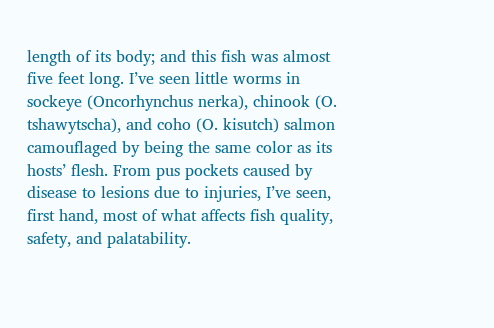length of its body; and this fish was almost five feet long. I’ve seen little worms in sockeye (Oncorhynchus nerka), chinook (O. tshawytscha), and coho (O. kisutch) salmon camouflaged by being the same color as its hosts’ flesh. From pus pockets caused by disease to lesions due to injuries, I’ve seen, first hand, most of what affects fish quality, safety, and palatability.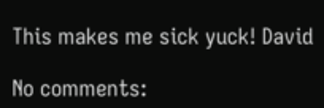This makes me sick yuck! David

No comments: